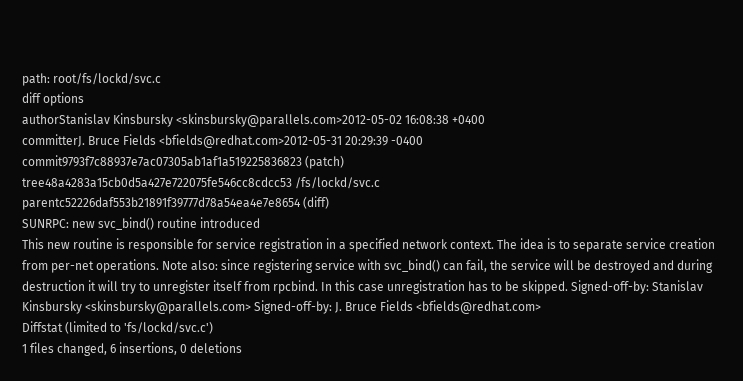path: root/fs/lockd/svc.c
diff options
authorStanislav Kinsbursky <skinsbursky@parallels.com>2012-05-02 16:08:38 +0400
committerJ. Bruce Fields <bfields@redhat.com>2012-05-31 20:29:39 -0400
commit9793f7c88937e7ac07305ab1af1a519225836823 (patch)
tree48a4283a15cb0d5a427e722075fe546cc8cdcc53 /fs/lockd/svc.c
parentc52226daf553b21891f39777d78a54ea4e7e8654 (diff)
SUNRPC: new svc_bind() routine introduced
This new routine is responsible for service registration in a specified network context. The idea is to separate service creation from per-net operations. Note also: since registering service with svc_bind() can fail, the service will be destroyed and during destruction it will try to unregister itself from rpcbind. In this case unregistration has to be skipped. Signed-off-by: Stanislav Kinsbursky <skinsbursky@parallels.com> Signed-off-by: J. Bruce Fields <bfields@redhat.com>
Diffstat (limited to 'fs/lockd/svc.c')
1 files changed, 6 insertions, 0 deletions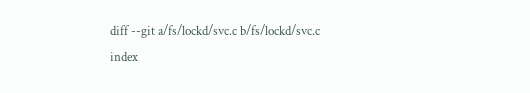diff --git a/fs/lockd/svc.c b/fs/lockd/svc.c
index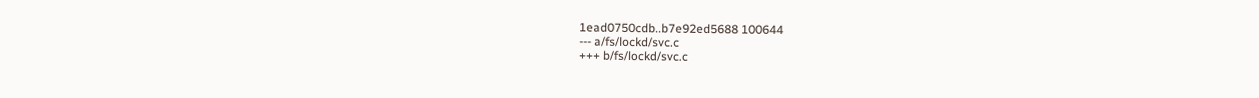1ead0750cdb..b7e92ed5688 100644
--- a/fs/lockd/svc.c
+++ b/fs/lockd/svc.c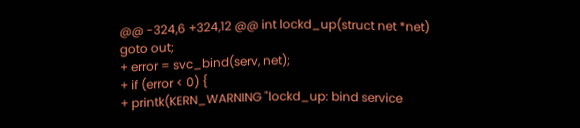@@ -324,6 +324,12 @@ int lockd_up(struct net *net)
goto out;
+ error = svc_bind(serv, net);
+ if (error < 0) {
+ printk(KERN_WARNING "lockd_up: bind service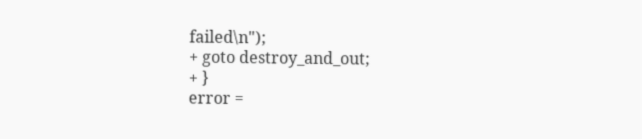failed\n");
+ goto destroy_and_out;
+ }
error =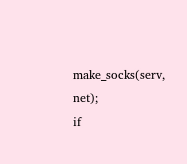make_socks(serv, net);
if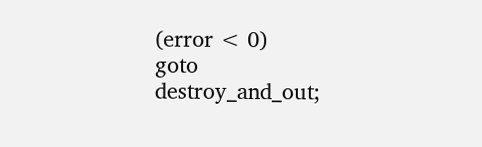(error < 0)
goto destroy_and_out;